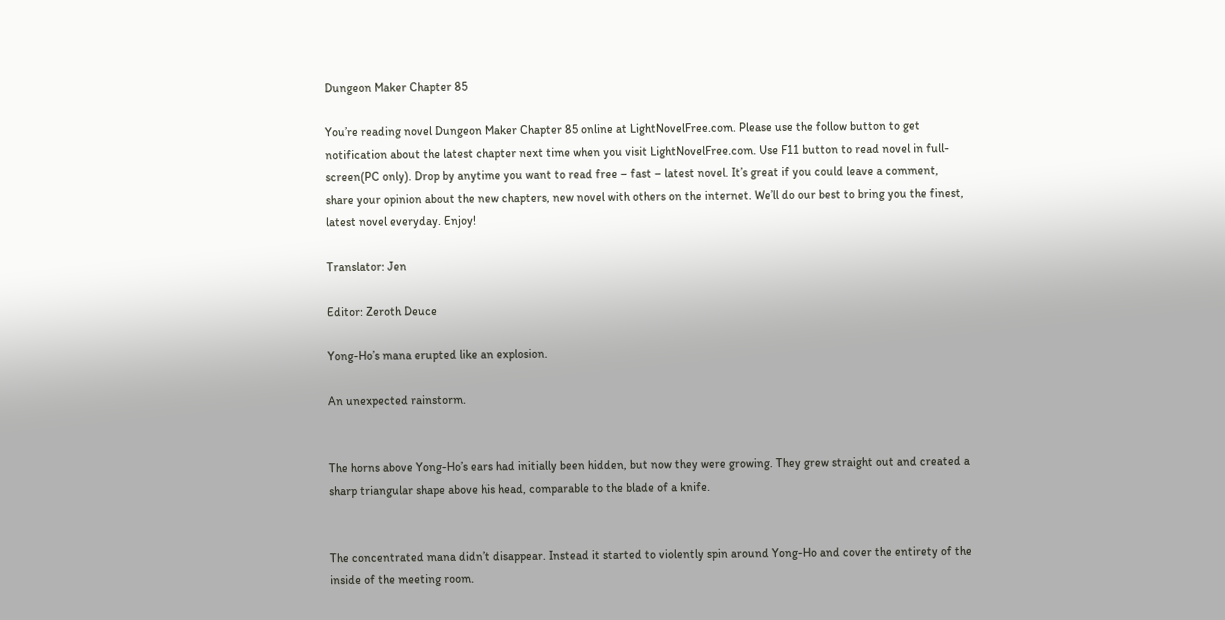Dungeon Maker Chapter 85

You’re reading novel Dungeon Maker Chapter 85 online at LightNovelFree.com. Please use the follow button to get notification about the latest chapter next time when you visit LightNovelFree.com. Use F11 button to read novel in full-screen(PC only). Drop by anytime you want to read free – fast – latest novel. It’s great if you could leave a comment, share your opinion about the new chapters, new novel with others on the internet. We’ll do our best to bring you the finest, latest novel everyday. Enjoy!

Translator: Jen

Editor: Zeroth Deuce

Yong-Ho’s mana erupted like an explosion.

An unexpected rainstorm.


The horns above Yong-Ho’s ears had initially been hidden, but now they were growing. They grew straight out and created a sharp triangular shape above his head, comparable to the blade of a knife.


The concentrated mana didn’t disappear. Instead it started to violently spin around Yong-Ho and cover the entirety of the inside of the meeting room.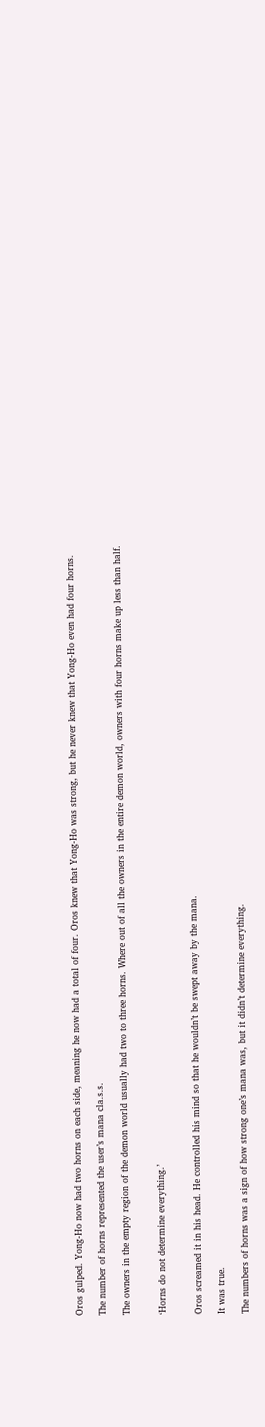Oros gulped. Yong-Ho now had two horns on each side, meaning he now had a total of four. Oros knew that Yong-Ho was strong, but he never knew that Yong-Ho even had four horns.

The number of horns represented the user’s mana cla.s.s.

The owners in the empty region of the demon world usually had two to three horns. Where out of all the owners in the entire demon world, owners with four horns make up less than half.


‘Horns do not determine everything.’


Oros screamed it in his head. He controlled his mind so that he wouldn’t be swept away by the mana.

It was true.

The numbers of horns was a sign of how strong one’s mana was, but it didn’t determine everything.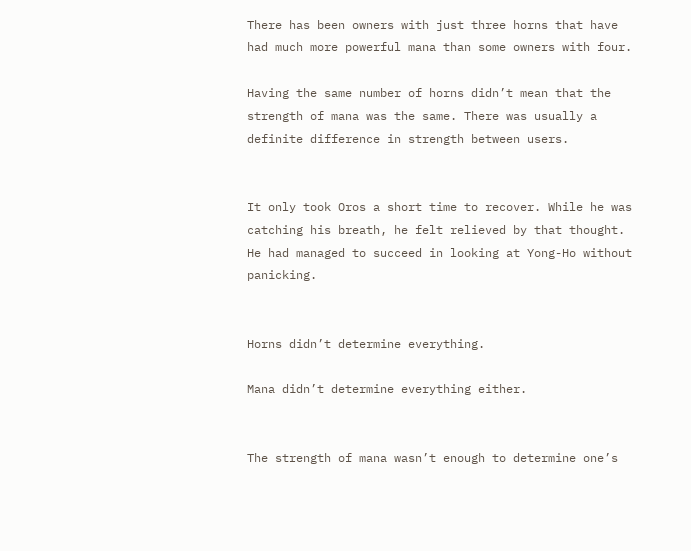There has been owners with just three horns that have had much more powerful mana than some owners with four.

Having the same number of horns didn’t mean that the strength of mana was the same. There was usually a definite difference in strength between users.


It only took Oros a short time to recover. While he was catching his breath, he felt relieved by that thought. He had managed to succeed in looking at Yong-Ho without panicking.


Horns didn’t determine everything.

Mana didn’t determine everything either.


The strength of mana wasn’t enough to determine one’s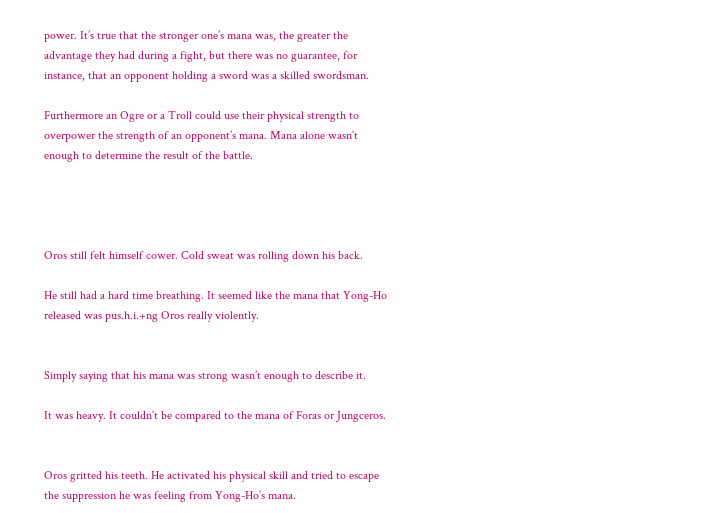power. It’s true that the stronger one’s mana was, the greater the advantage they had during a fight, but there was no guarantee, for instance, that an opponent holding a sword was a skilled swordsman.

Furthermore an Ogre or a Troll could use their physical strength to overpower the strength of an opponent’s mana. Mana alone wasn’t enough to determine the result of the battle.




Oros still felt himself cower. Cold sweat was rolling down his back.

He still had a hard time breathing. It seemed like the mana that Yong-Ho released was pus.h.i.+ng Oros really violently.


Simply saying that his mana was strong wasn’t enough to describe it.

It was heavy. It couldn’t be compared to the mana of Foras or Jungceros.


Oros gritted his teeth. He activated his physical skill and tried to escape the suppression he was feeling from Yong-Ho’s mana.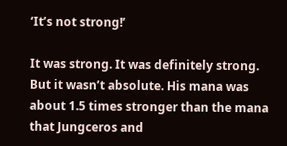‘It’s not strong!’

It was strong. It was definitely strong. But it wasn’t absolute. His mana was about 1.5 times stronger than the mana that Jungceros and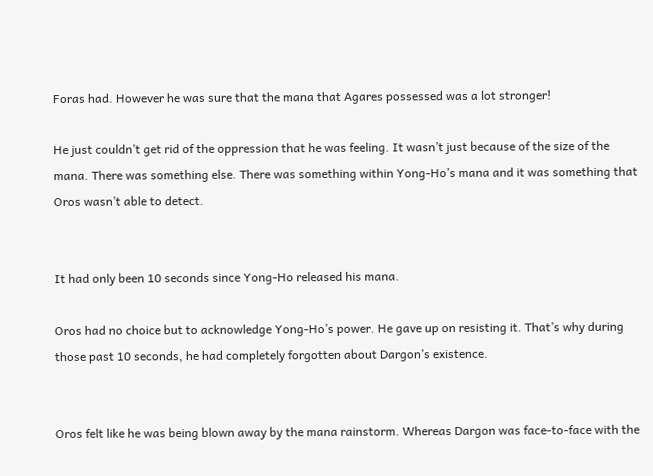Foras had. However he was sure that the mana that Agares possessed was a lot stronger!

He just couldn’t get rid of the oppression that he was feeling. It wasn’t just because of the size of the mana. There was something else. There was something within Yong-Ho’s mana and it was something that Oros wasn’t able to detect.


It had only been 10 seconds since Yong-Ho released his mana.

Oros had no choice but to acknowledge Yong-Ho’s power. He gave up on resisting it. That’s why during those past 10 seconds, he had completely forgotten about Dargon’s existence.


Oros felt like he was being blown away by the mana rainstorm. Whereas Dargon was face-to-face with the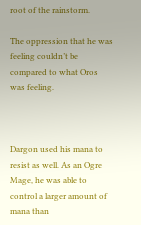root of the rainstorm.

The oppression that he was feeling couldn’t be compared to what Oros was feeling.



Dargon used his mana to resist as well. As an Ogre Mage, he was able to control a larger amount of mana than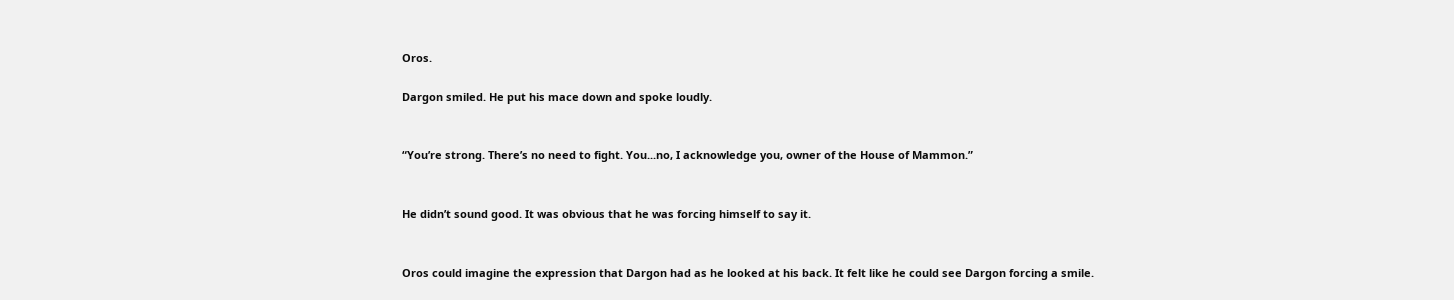Oros.

Dargon smiled. He put his mace down and spoke loudly.


“You’re strong. There’s no need to fight. You...no, I acknowledge you, owner of the House of Mammon.”


He didn’t sound good. It was obvious that he was forcing himself to say it.


Oros could imagine the expression that Dargon had as he looked at his back. It felt like he could see Dargon forcing a smile.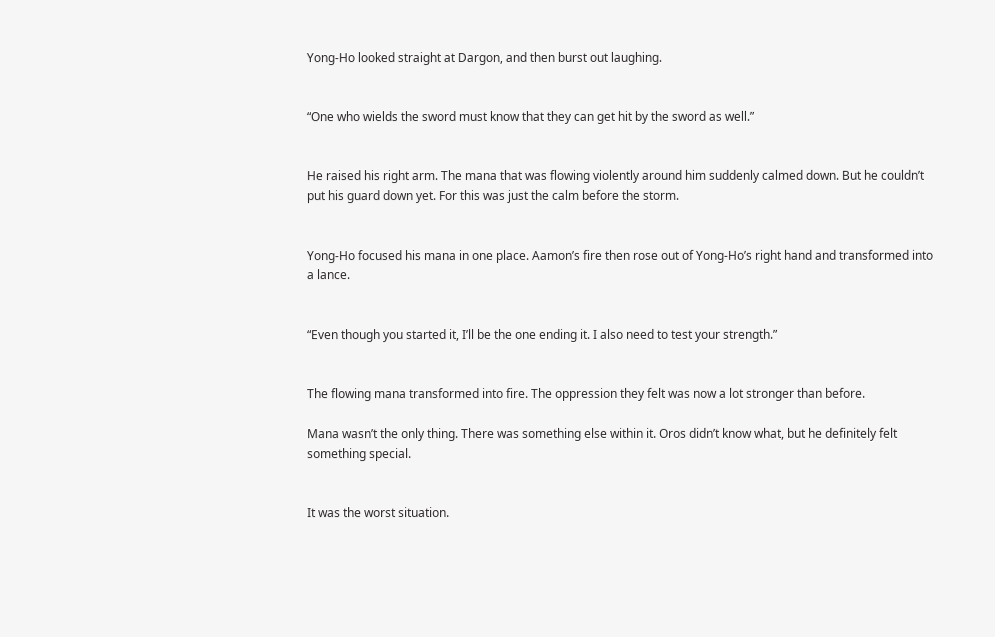Yong-Ho looked straight at Dargon, and then burst out laughing.


“One who wields the sword must know that they can get hit by the sword as well.”


He raised his right arm. The mana that was flowing violently around him suddenly calmed down. But he couldn’t put his guard down yet. For this was just the calm before the storm.


Yong-Ho focused his mana in one place. Aamon’s fire then rose out of Yong-Ho’s right hand and transformed into a lance.


“Even though you started it, I’ll be the one ending it. I also need to test your strength.”


The flowing mana transformed into fire. The oppression they felt was now a lot stronger than before.

Mana wasn’t the only thing. There was something else within it. Oros didn’t know what, but he definitely felt something special.


It was the worst situation.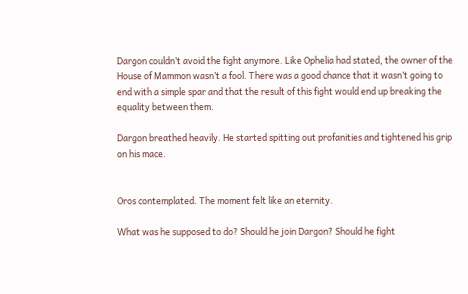Dargon couldn’t avoid the fight anymore. Like Ophelia had stated, the owner of the House of Mammon wasn’t a fool. There was a good chance that it wasn’t going to end with a simple spar and that the result of this fight would end up breaking the equality between them.

Dargon breathed heavily. He started spitting out profanities and tightened his grip on his mace.


Oros contemplated. The moment felt like an eternity.

What was he supposed to do? Should he join Dargon? Should he fight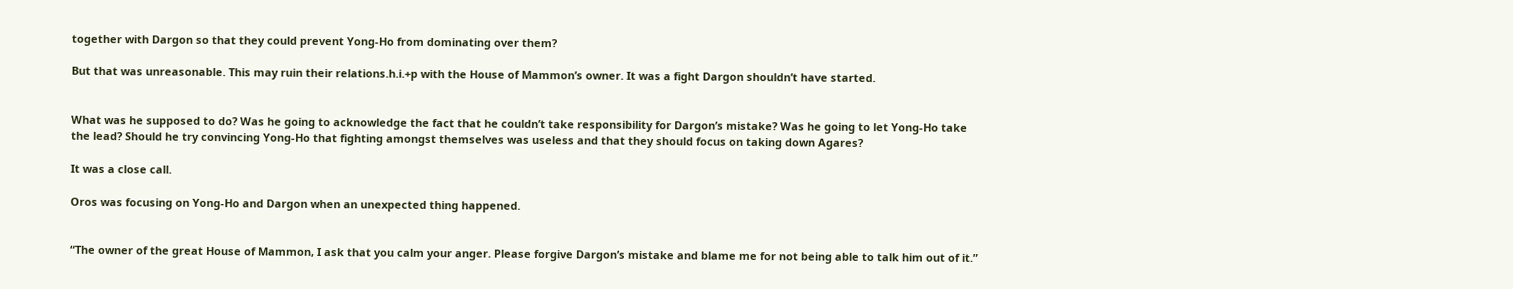together with Dargon so that they could prevent Yong-Ho from dominating over them?

But that was unreasonable. This may ruin their relations.h.i.+p with the House of Mammon’s owner. It was a fight Dargon shouldn’t have started.


What was he supposed to do? Was he going to acknowledge the fact that he couldn’t take responsibility for Dargon’s mistake? Was he going to let Yong-Ho take the lead? Should he try convincing Yong-Ho that fighting amongst themselves was useless and that they should focus on taking down Agares?

It was a close call.

Oros was focusing on Yong-Ho and Dargon when an unexpected thing happened.


“The owner of the great House of Mammon, I ask that you calm your anger. Please forgive Dargon’s mistake and blame me for not being able to talk him out of it.”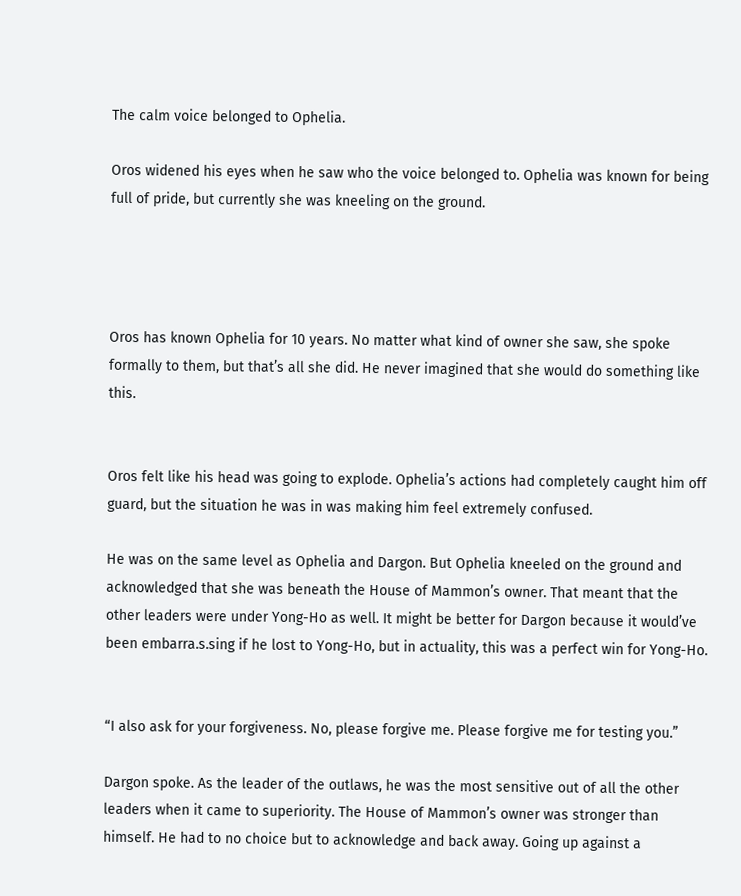The calm voice belonged to Ophelia.

Oros widened his eyes when he saw who the voice belonged to. Ophelia was known for being full of pride, but currently she was kneeling on the ground.




Oros has known Ophelia for 10 years. No matter what kind of owner she saw, she spoke formally to them, but that’s all she did. He never imagined that she would do something like this.


Oros felt like his head was going to explode. Ophelia’s actions had completely caught him off guard, but the situation he was in was making him feel extremely confused.

He was on the same level as Ophelia and Dargon. But Ophelia kneeled on the ground and acknowledged that she was beneath the House of Mammon’s owner. That meant that the other leaders were under Yong-Ho as well. It might be better for Dargon because it would’ve been embarra.s.sing if he lost to Yong-Ho, but in actuality, this was a perfect win for Yong-Ho.


“I also ask for your forgiveness. No, please forgive me. Please forgive me for testing you.”

Dargon spoke. As the leader of the outlaws, he was the most sensitive out of all the other leaders when it came to superiority. The House of Mammon’s owner was stronger than himself. He had to no choice but to acknowledge and back away. Going up against a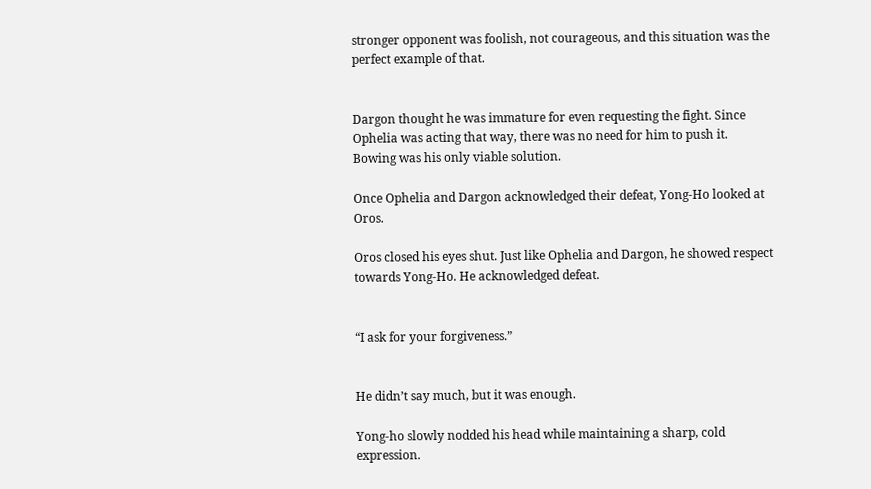stronger opponent was foolish, not courageous, and this situation was the perfect example of that.


Dargon thought he was immature for even requesting the fight. Since Ophelia was acting that way, there was no need for him to push it. Bowing was his only viable solution.

Once Ophelia and Dargon acknowledged their defeat, Yong-Ho looked at Oros.

Oros closed his eyes shut. Just like Ophelia and Dargon, he showed respect towards Yong-Ho. He acknowledged defeat.


“I ask for your forgiveness.”


He didn’t say much, but it was enough.

Yong-ho slowly nodded his head while maintaining a sharp, cold expression.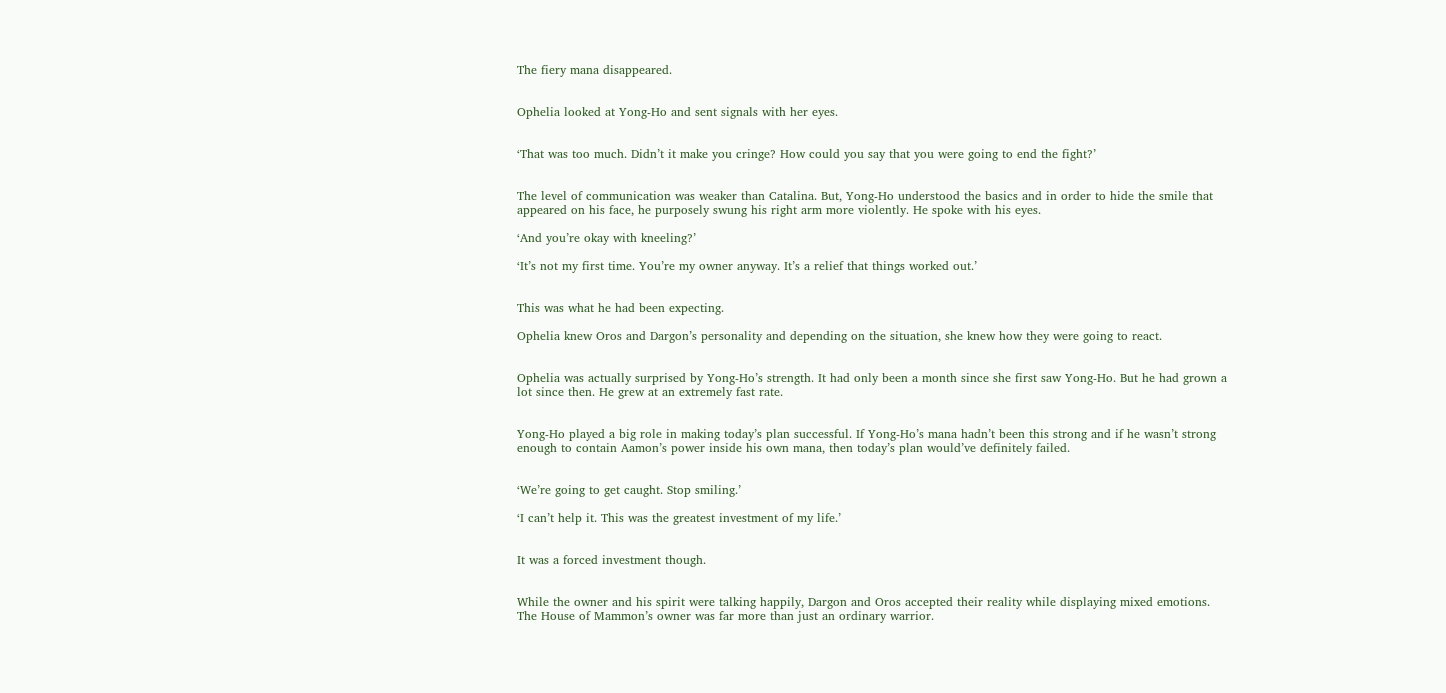The fiery mana disappeared.


Ophelia looked at Yong-Ho and sent signals with her eyes.


‘That was too much. Didn’t it make you cringe? How could you say that you were going to end the fight?’


The level of communication was weaker than Catalina. But, Yong-Ho understood the basics and in order to hide the smile that appeared on his face, he purposely swung his right arm more violently. He spoke with his eyes.

‘And you’re okay with kneeling?’

‘It’s not my first time. You’re my owner anyway. It’s a relief that things worked out.’


This was what he had been expecting.

Ophelia knew Oros and Dargon’s personality and depending on the situation, she knew how they were going to react.


Ophelia was actually surprised by Yong-Ho’s strength. It had only been a month since she first saw Yong-Ho. But he had grown a lot since then. He grew at an extremely fast rate.


Yong-Ho played a big role in making today’s plan successful. If Yong-Ho’s mana hadn’t been this strong and if he wasn’t strong enough to contain Aamon’s power inside his own mana, then today’s plan would’ve definitely failed.


‘We’re going to get caught. Stop smiling.’

‘I can’t help it. This was the greatest investment of my life.’


It was a forced investment though.


While the owner and his spirit were talking happily, Dargon and Oros accepted their reality while displaying mixed emotions. The House of Mammon’s owner was far more than just an ordinary warrior.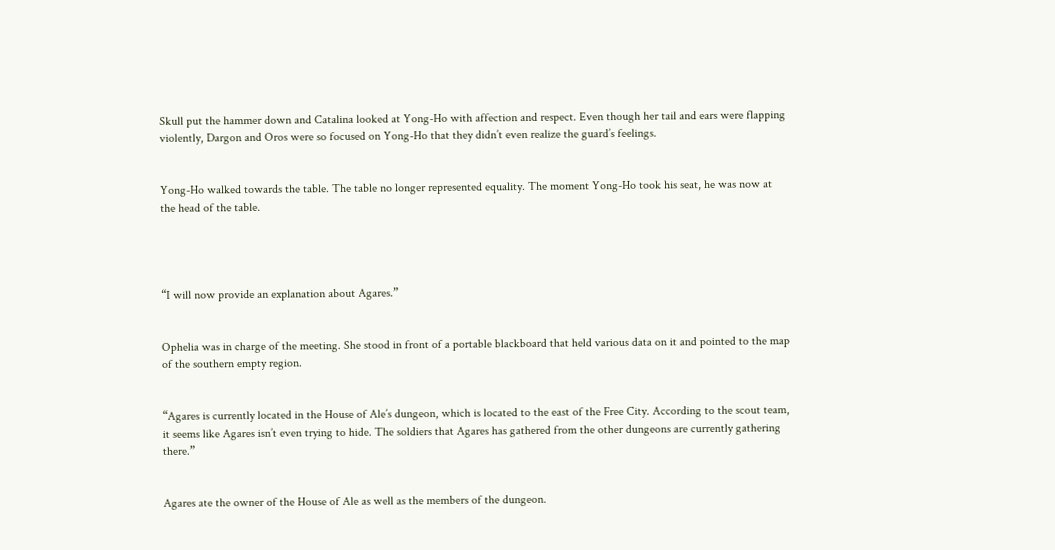Skull put the hammer down and Catalina looked at Yong-Ho with affection and respect. Even though her tail and ears were flapping violently, Dargon and Oros were so focused on Yong-Ho that they didn’t even realize the guard’s feelings.


Yong-Ho walked towards the table. The table no longer represented equality. The moment Yong-Ho took his seat, he was now at the head of the table.




“I will now provide an explanation about Agares.”


Ophelia was in charge of the meeting. She stood in front of a portable blackboard that held various data on it and pointed to the map of the southern empty region.


“Agares is currently located in the House of Ale’s dungeon, which is located to the east of the Free City. According to the scout team, it seems like Agares isn’t even trying to hide. The soldiers that Agares has gathered from the other dungeons are currently gathering there.”


Agares ate the owner of the House of Ale as well as the members of the dungeon.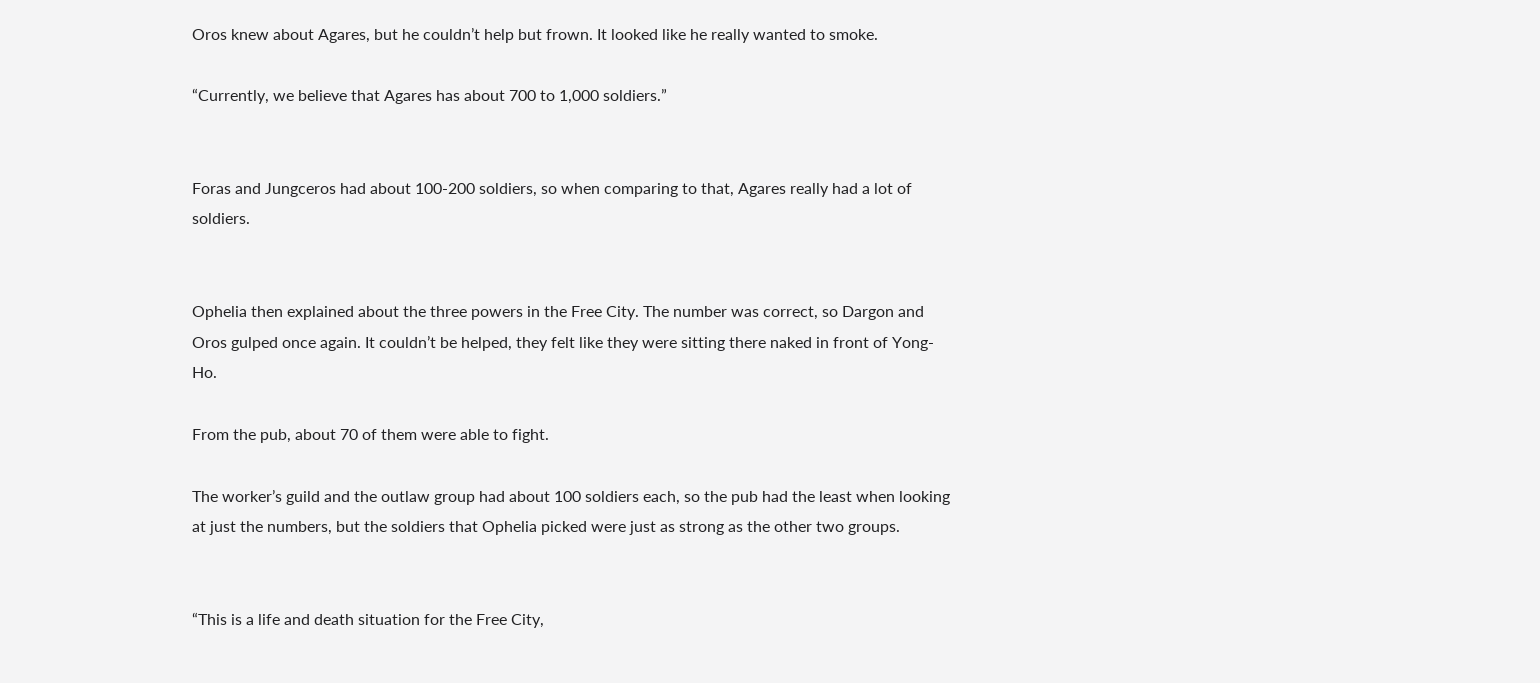Oros knew about Agares, but he couldn’t help but frown. It looked like he really wanted to smoke.

“Currently, we believe that Agares has about 700 to 1,000 soldiers.”


Foras and Jungceros had about 100-200 soldiers, so when comparing to that, Agares really had a lot of soldiers.


Ophelia then explained about the three powers in the Free City. The number was correct, so Dargon and Oros gulped once again. It couldn’t be helped, they felt like they were sitting there naked in front of Yong-Ho.

From the pub, about 70 of them were able to fight.

The worker’s guild and the outlaw group had about 100 soldiers each, so the pub had the least when looking at just the numbers, but the soldiers that Ophelia picked were just as strong as the other two groups.


“This is a life and death situation for the Free City,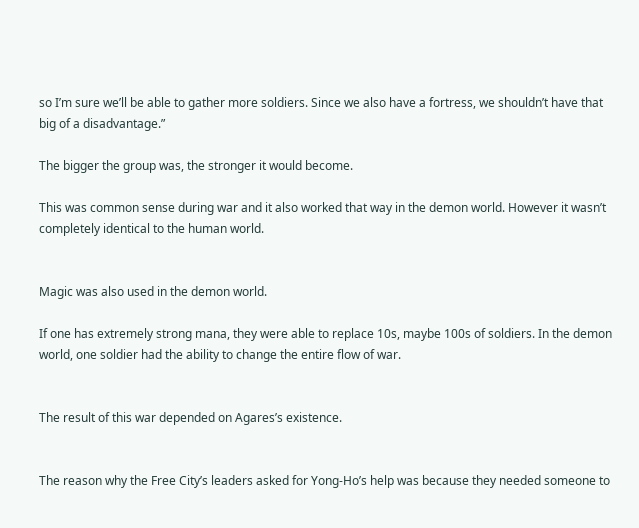so I’m sure we’ll be able to gather more soldiers. Since we also have a fortress, we shouldn’t have that big of a disadvantage.”

The bigger the group was, the stronger it would become.

This was common sense during war and it also worked that way in the demon world. However it wasn’t completely identical to the human world.


Magic was also used in the demon world.

If one has extremely strong mana, they were able to replace 10s, maybe 100s of soldiers. In the demon world, one soldier had the ability to change the entire flow of war.


The result of this war depended on Agares’s existence.


The reason why the Free City’s leaders asked for Yong-Ho’s help was because they needed someone to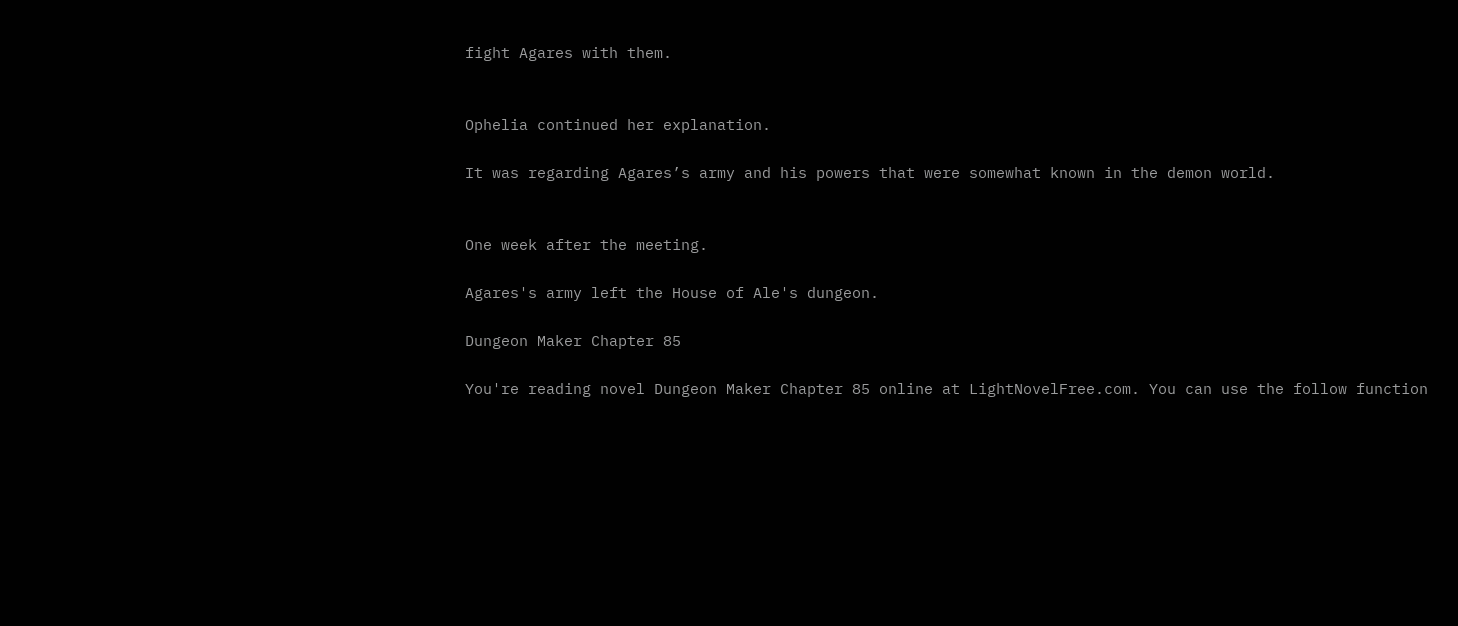fight Agares with them.


Ophelia continued her explanation.

It was regarding Agares’s army and his powers that were somewhat known in the demon world.


One week after the meeting.

Agares's army left the House of Ale's dungeon.

Dungeon Maker Chapter 85

You're reading novel Dungeon Maker Chapter 85 online at LightNovelFree.com. You can use the follow function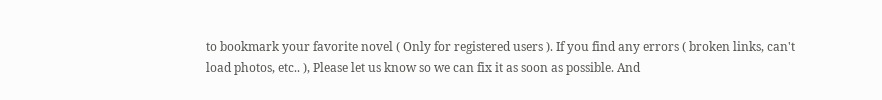to bookmark your favorite novel ( Only for registered users ). If you find any errors ( broken links, can't load photos, etc.. ), Please let us know so we can fix it as soon as possible. And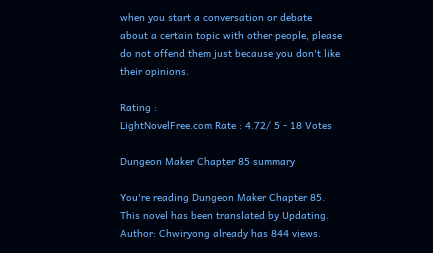when you start a conversation or debate about a certain topic with other people, please do not offend them just because you don't like their opinions.

Rating :
LightNovelFree.com Rate : 4.72/ 5 - 18 Votes

Dungeon Maker Chapter 85 summary

You're reading Dungeon Maker Chapter 85. This novel has been translated by Updating. Author: Chwiryong already has 844 views.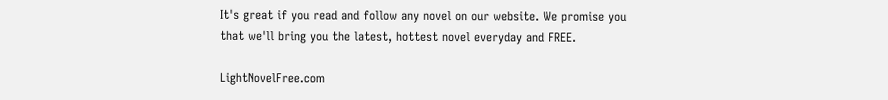It's great if you read and follow any novel on our website. We promise you that we'll bring you the latest, hottest novel everyday and FREE.

LightNovelFree.com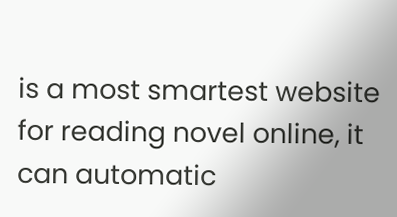is a most smartest website for reading novel online, it can automatic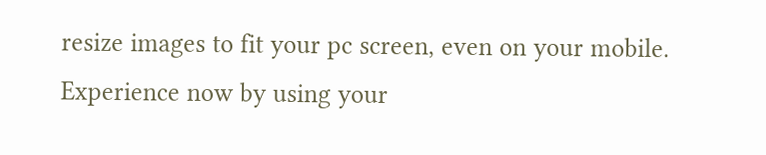resize images to fit your pc screen, even on your mobile. Experience now by using your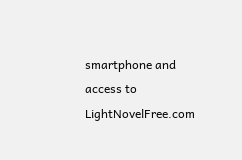smartphone and access to LightNovelFree.com